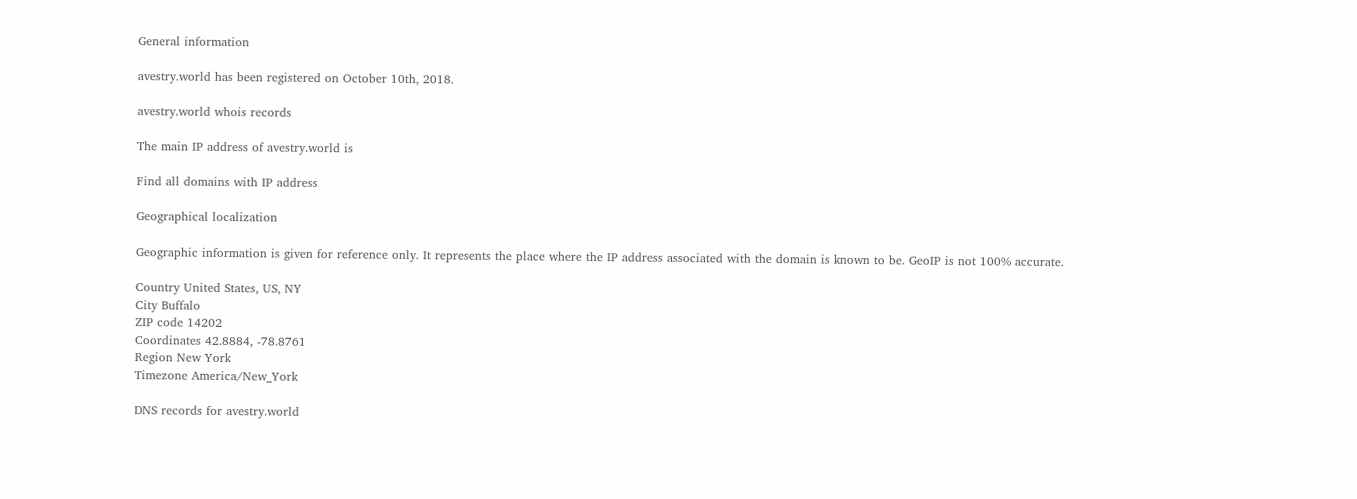General information

avestry.world has been registered on October 10th, 2018.

avestry.world whois records

The main IP address of avestry.world is

Find all domains with IP address

Geographical localization

Geographic information is given for reference only. It represents the place where the IP address associated with the domain is known to be. GeoIP is not 100% accurate.

Country United States, US, NY
City Buffalo
ZIP code 14202
Coordinates 42.8884, -78.8761
Region New York
Timezone America/New_York

DNS records for avestry.world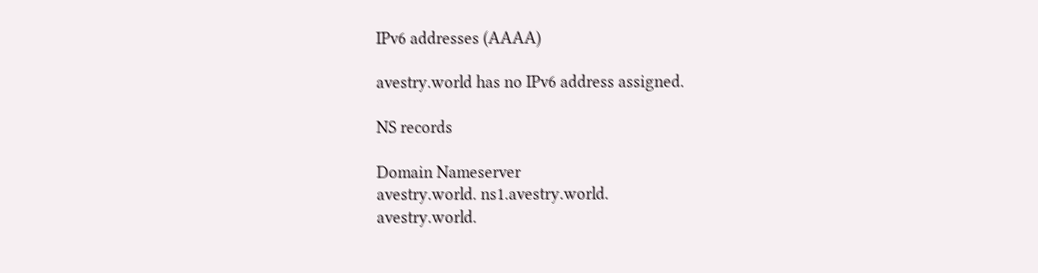IPv6 addresses (AAAA)

avestry.world has no IPv6 address assigned.

NS records

Domain Nameserver
avestry.world. ns1.avestry.world.
avestry.world.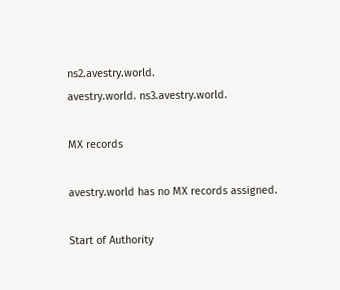ns2.avestry.world.
avestry.world. ns3.avestry.world.

MX records

avestry.world has no MX records assigned.

Start of Authority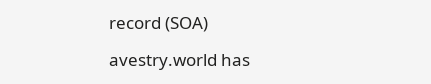record (SOA)

avestry.world has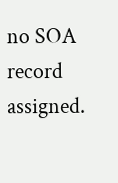no SOA record assigned.